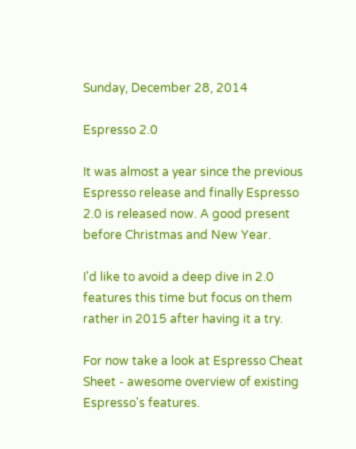Sunday, December 28, 2014

Espresso 2.0

It was almost a year since the previous Espresso release and finally Espresso 2.0 is released now. A good present before Christmas and New Year.

I'd like to avoid a deep dive in 2.0 features this time but focus on them rather in 2015 after having it a try.

For now take a look at Espresso Cheat Sheet - awesome overview of existing Espresso's features.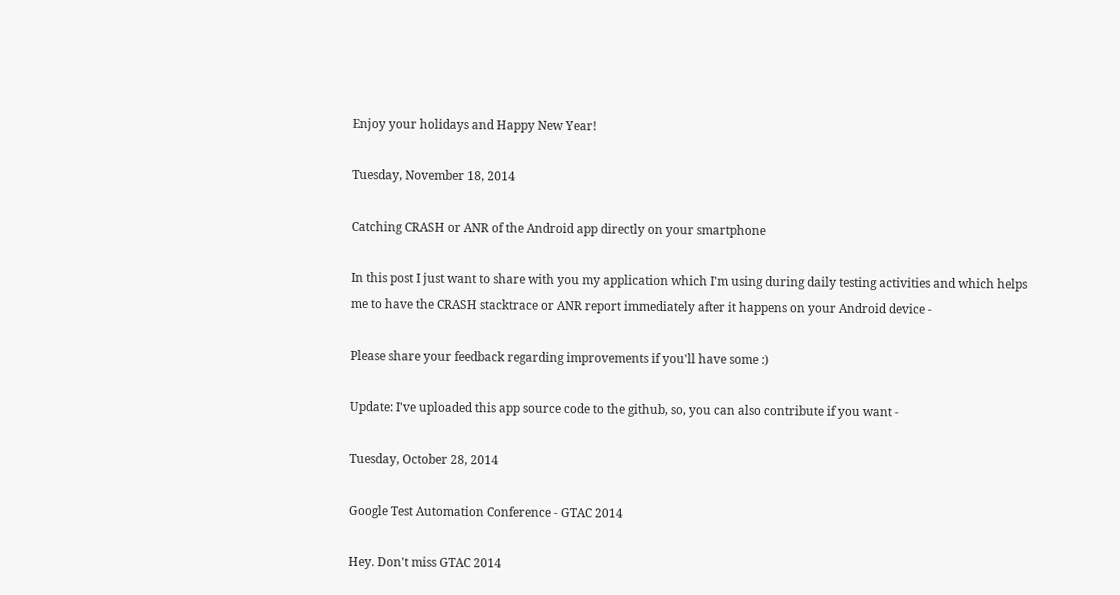Enjoy your holidays and Happy New Year!

Tuesday, November 18, 2014

Catching CRASH or ANR of the Android app directly on your smartphone

In this post I just want to share with you my application which I'm using during daily testing activities and which helps me to have the CRASH stacktrace or ANR report immediately after it happens on your Android device -

Please share your feedback regarding improvements if you'll have some :)

Update: I've uploaded this app source code to the github, so, you can also contribute if you want -

Tuesday, October 28, 2014

Google Test Automation Conference - GTAC 2014

Hey. Don't miss GTAC 2014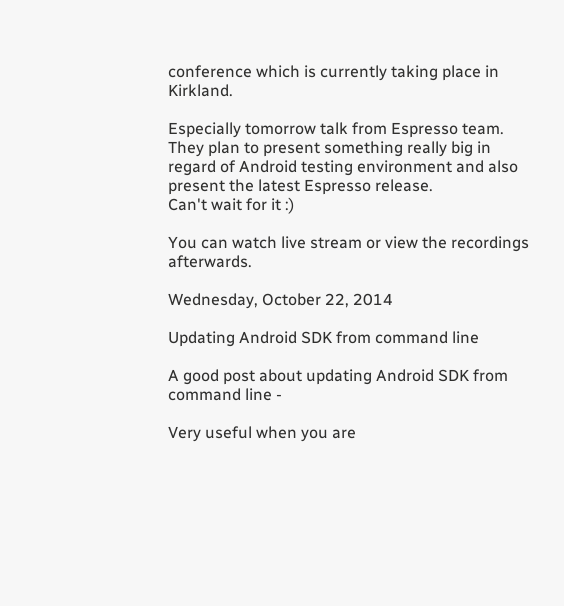conference which is currently taking place in Kirkland.

Especially tomorrow talk from Espresso team. They plan to present something really big in regard of Android testing environment and also present the latest Espresso release.
Can't wait for it :)

You can watch live stream or view the recordings afterwards.

Wednesday, October 22, 2014

Updating Android SDK from command line

A good post about updating Android SDK from command line -

Very useful when you are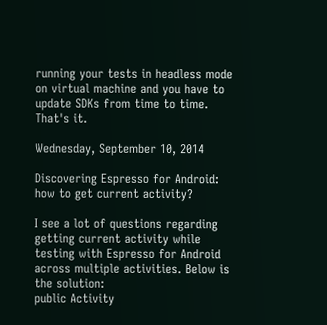running your tests in headless mode on virtual machine and you have to update SDKs from time to time.
That's it.

Wednesday, September 10, 2014

Discovering Espresso for Android: how to get current activity?

I see a lot of questions regarding getting current activity while testing with Espresso for Android across multiple activities. Below is the solution:
public Activity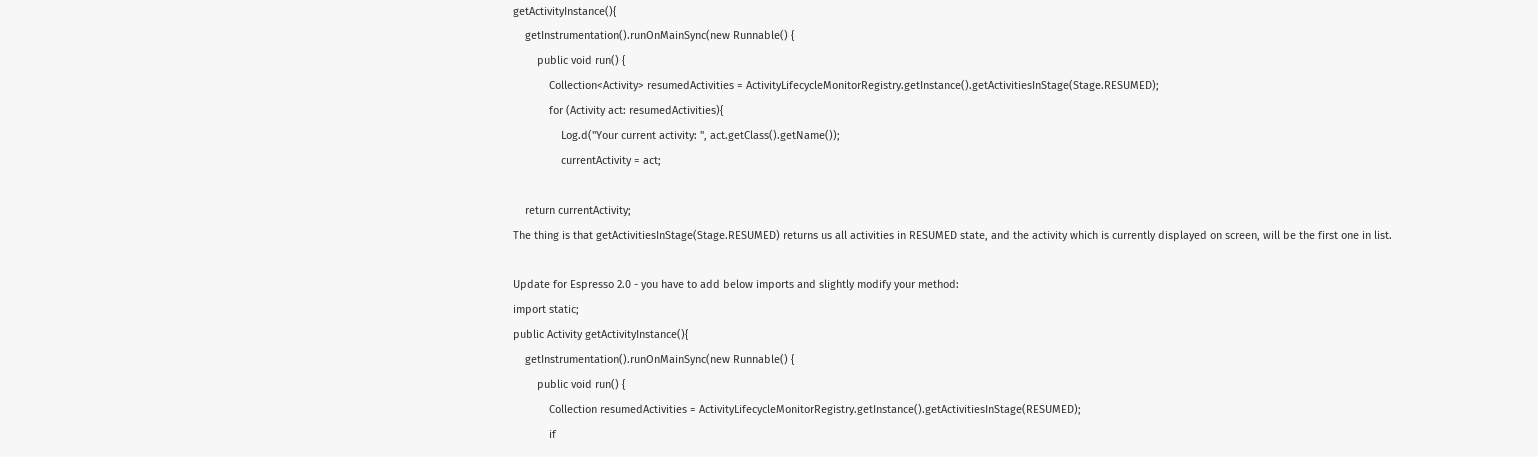getActivityInstance(){
    getInstrumentation().runOnMainSync(new Runnable() {
        public void run() {
            Collection<Activity> resumedActivities = ActivityLifecycleMonitorRegistry.getInstance().getActivitiesInStage(Stage.RESUMED);
            for (Activity act: resumedActivities){
                Log.d("Your current activity: ", act.getClass().getName());
                currentActivity = act;

    return currentActivity;
The thing is that getActivitiesInStage(Stage.RESUMED) returns us all activities in RESUMED state, and the activity which is currently displayed on screen, will be the first one in list.

Update for Espresso 2.0 - you have to add below imports and slightly modify your method:
import static;
public Activity getActivityInstance(){
    getInstrumentation().runOnMainSync(new Runnable() {
        public void run() {
            Collection resumedActivities = ActivityLifecycleMonitorRegistry.getInstance().getActivitiesInStage(RESUMED);
            if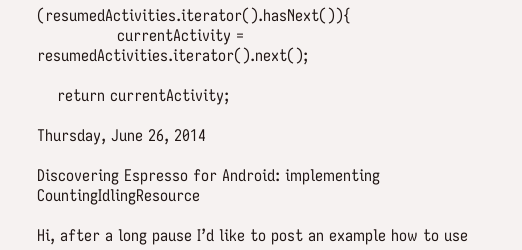(resumedActivities.iterator().hasNext()){
                currentActivity = resumedActivities.iterator().next();

    return currentActivity;

Thursday, June 26, 2014

Discovering Espresso for Android: implementing CountingIdlingResource

Hi, after a long pause I’d like to post an example how to use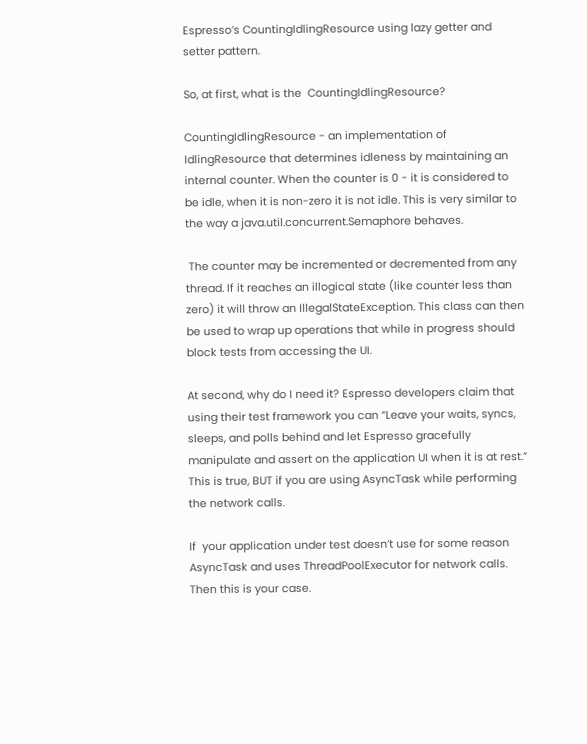Espresso’s CountingIdlingResource using lazy getter and setter pattern.

So, at first, what is the  CountingIdlingResource?

CountingIdlingResource - an implementation of IdlingResource that determines idleness by maintaining an internal counter. When the counter is 0 - it is considered to be idle, when it is non-zero it is not idle. This is very similar to the way a java.util.concurrent.Semaphore behaves.

 The counter may be incremented or decremented from any thread. If it reaches an illogical state (like counter less than zero) it will throw an IllegalStateException. This class can then be used to wrap up operations that while in progress should block tests from accessing the UI.

At second, why do I need it? Espresso developers claim that using their test framework you can “Leave your waits, syncs, sleeps, and polls behind and let Espresso gracefully manipulate and assert on the application UI when it is at rest.” This is true, BUT if you are using AsyncTask while performing the network calls.

If  your application under test doesn’t use for some reason AsyncTask and uses ThreadPoolExecutor for network calls. Then this is your case.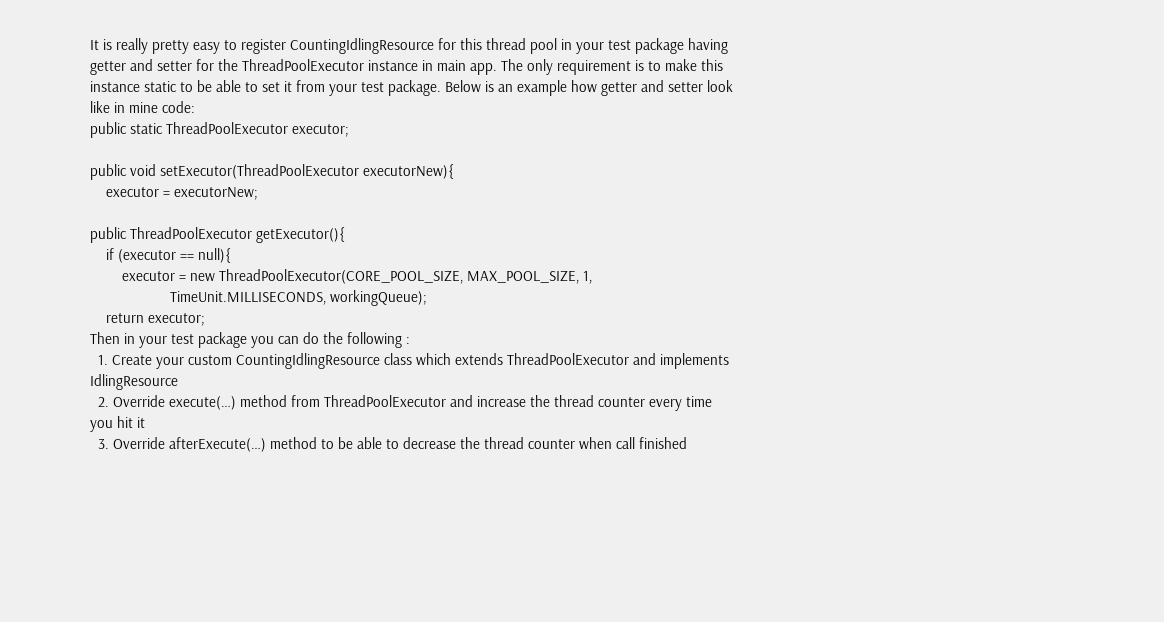It is really pretty easy to register CountingIdlingResource for this thread pool in your test package having getter and setter for the ThreadPoolExecutor instance in main app. The only requirement is to make this instance static to be able to set it from your test package. Below is an example how getter and setter look like in mine code:
public static ThreadPoolExecutor executor;

public void setExecutor(ThreadPoolExecutor executorNew){
    executor = executorNew;

public ThreadPoolExecutor getExecutor(){
    if (executor == null){
        executor = new ThreadPoolExecutor(CORE_POOL_SIZE, MAX_POOL_SIZE, 1,
                    TimeUnit.MILLISECONDS, workingQueue);
    return executor;
Then in your test package you can do the following :
  1. Create your custom CountingIdlingResource class which extends ThreadPoolExecutor and implements IdlingResource
  2. Override execute(…) method from ThreadPoolExecutor and increase the thread counter every time you hit it
  3. Override afterExecute(…) method to be able to decrease the thread counter when call finished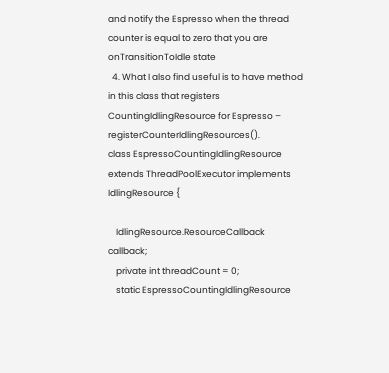and notify the Espresso when the thread counter is equal to zero that you are onTransitionToIdle state
  4. What I also find useful is to have method in this class that registers CountingIdlingResource for Espresso – registerCounterIdlingResources().
class EspressoCountingIdlingResource extends ThreadPoolExecutor implements IdlingResource {

    IdlingResource.ResourceCallback callback;
    private int threadCount = 0;
    static EspressoCountingIdlingResource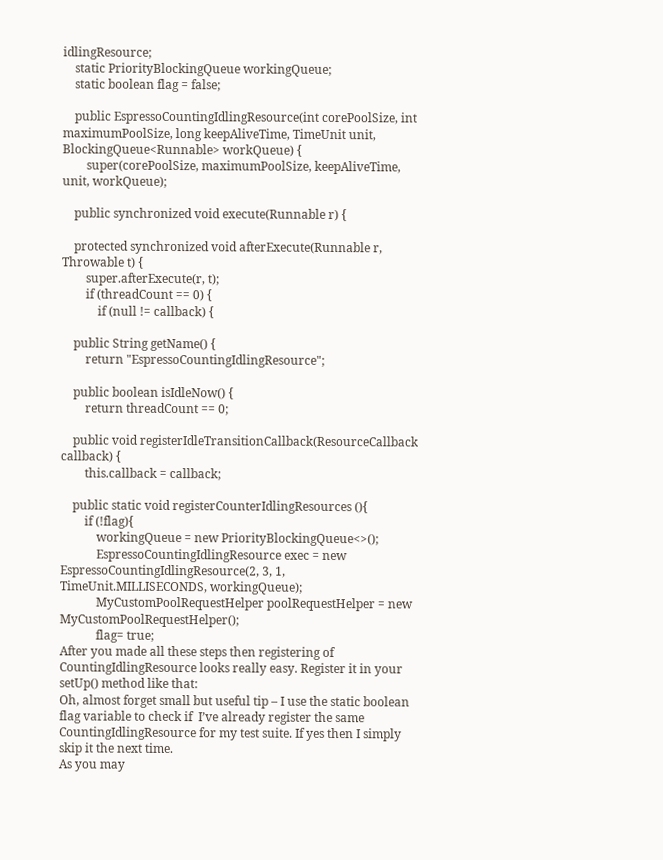idlingResource;
    static PriorityBlockingQueue workingQueue;
    static boolean flag = false;

    public EspressoCountingIdlingResource(int corePoolSize, int maximumPoolSize, long keepAliveTime, TimeUnit unit, BlockingQueue<Runnable> workQueue) {
        super(corePoolSize, maximumPoolSize, keepAliveTime, unit, workQueue);

    public synchronized void execute(Runnable r) {

    protected synchronized void afterExecute(Runnable r, Throwable t) {
        super.afterExecute(r, t);
        if (threadCount == 0) {
            if (null != callback) {

    public String getName() {
        return "EspressoCountingIdlingResource";

    public boolean isIdleNow() {
        return threadCount == 0;

    public void registerIdleTransitionCallback(ResourceCallback callback) {
        this.callback = callback;

    public static void registerCounterIdlingResources (){
        if (!flag){
            workingQueue = new PriorityBlockingQueue<>();
            EspressoCountingIdlingResource exec = new EspressoCountingIdlingResource(2, 3, 1, TimeUnit.MILLISECONDS, workingQueue);
            MyCustomPoolRequestHelper poolRequestHelper = new MyCustomPoolRequestHelper();
            flag= true;
After you made all these steps then registering of CountingIdlingResource looks really easy. Register it in your setUp() method like that:
Oh, almost forget small but useful tip – I use the static boolean flag variable to check if  I’ve already register the same CountingIdlingResource for my test suite. If yes then I simply skip it the next time.
As you may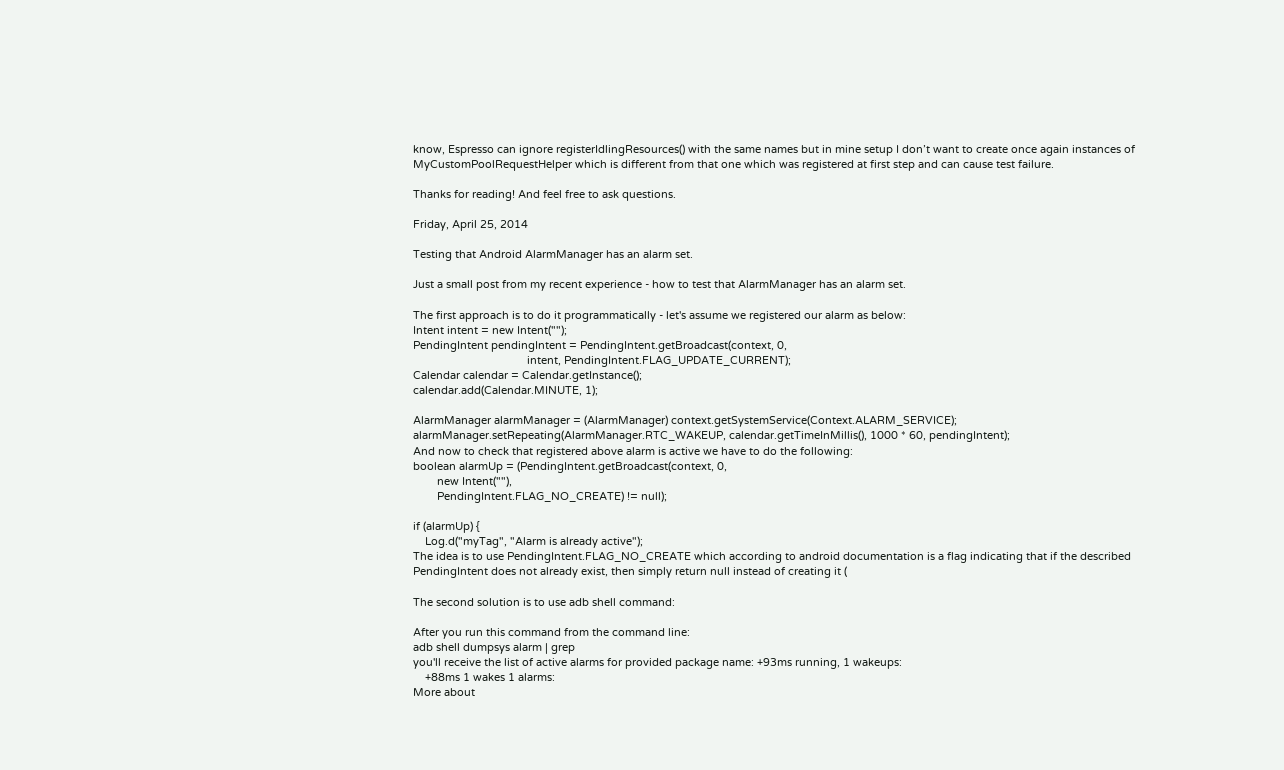know, Espresso can ignore registerIdlingResources() with the same names but in mine setup I don’t want to create once again instances of  MyCustomPoolRequestHelper which is different from that one which was registered at first step and can cause test failure.

Thanks for reading! And feel free to ask questions.

Friday, April 25, 2014

Testing that Android AlarmManager has an alarm set.

Just a small post from my recent experience - how to test that AlarmManager has an alarm set.

The first approach is to do it programmatically - let's assume we registered our alarm as below:
Intent intent = new Intent("");
PendingIntent pendingIntent = PendingIntent.getBroadcast(context, 0,
                                      intent, PendingIntent.FLAG_UPDATE_CURRENT);
Calendar calendar = Calendar.getInstance();
calendar.add(Calendar.MINUTE, 1);

AlarmManager alarmManager = (AlarmManager) context.getSystemService(Context.ALARM_SERVICE);
alarmManager.setRepeating(AlarmManager.RTC_WAKEUP, calendar.getTimeInMillis(), 1000 * 60, pendingIntent);
And now to check that registered above alarm is active we have to do the following:
boolean alarmUp = (PendingIntent.getBroadcast(context, 0,
        new Intent(""),
        PendingIntent.FLAG_NO_CREATE) != null);

if (alarmUp) {
    Log.d("myTag", "Alarm is already active");
The idea is to use PendingIntent.FLAG_NO_CREATE which according to android documentation is a flag indicating that if the described PendingIntent does not already exist, then simply return null instead of creating it (

The second solution is to use adb shell command:

After you run this command from the command line:
adb shell dumpsys alarm | grep
you'll receive the list of active alarms for provided package name: +93ms running, 1 wakeups:
    +88ms 1 wakes 1 alarms:
More about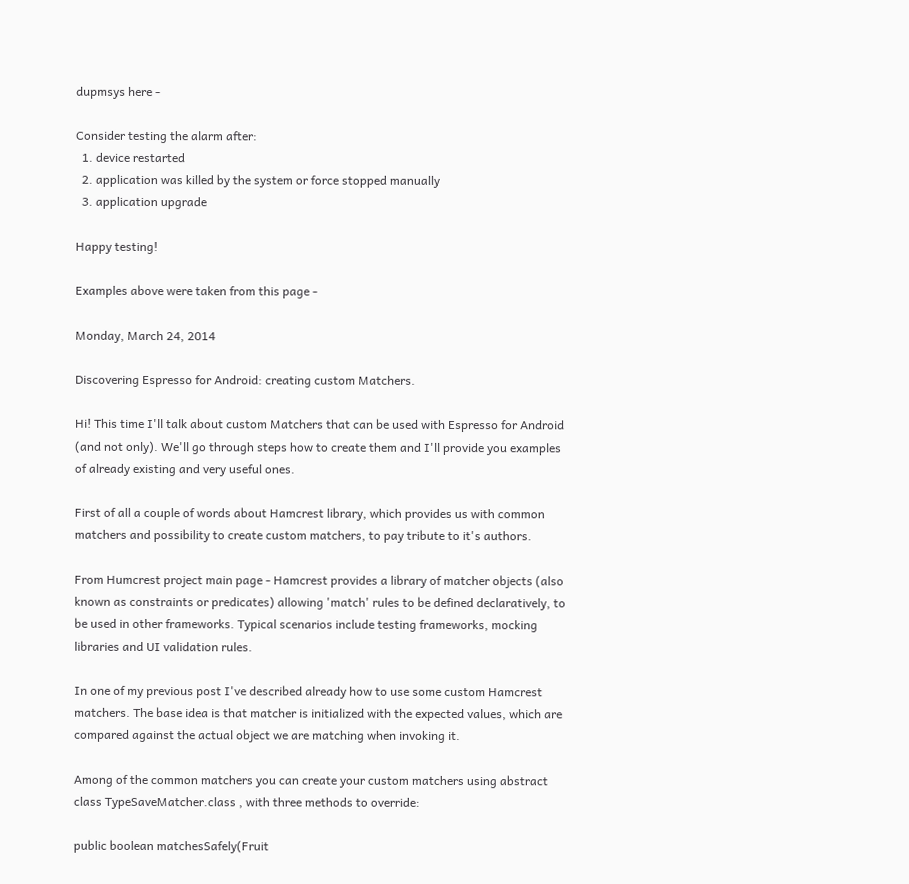dupmsys here -

Consider testing the alarm after:
  1. device restarted
  2. application was killed by the system or force stopped manually
  3. application upgrade

Happy testing!

Examples above were taken from this page -

Monday, March 24, 2014

Discovering Espresso for Android: creating custom Matchers.

Hi! This time I'll talk about custom Matchers that can be used with Espresso for Android (and not only). We'll go through steps how to create them and I'll provide you examples of already existing and very useful ones.

First of all a couple of words about Hamcrest library, which provides us with common matchers and possibility to create custom matchers, to pay tribute to it's authors.

From Humcrest project main page - Hamcrest provides a library of matcher objects (also known as constraints or predicates) allowing 'match' rules to be defined declaratively, to be used in other frameworks. Typical scenarios include testing frameworks, mocking libraries and UI validation rules.

In one of my previous post I've described already how to use some custom Hamcrest matchers. The base idea is that matcher is initialized with the expected values, which are compared against the actual object we are matching when invoking it.

Among of the common matchers you can create your custom matchers using abstract class TypeSaveMatcher.class , with three methods to override:

public boolean matchesSafely(Fruit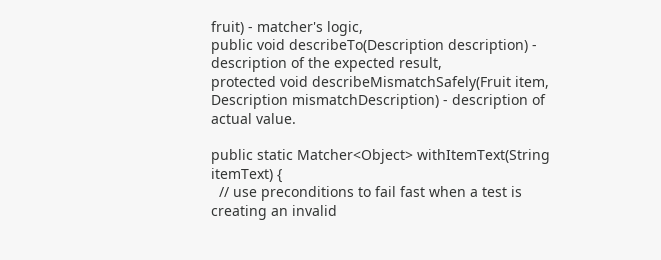fruit) - matcher's logic,
public void describeTo(Description description) - description of the expected result,
protected void describeMismatchSafely(Fruit item, Description mismatchDescription) - description of actual value.

public static Matcher<Object> withItemText(String itemText) {
  // use preconditions to fail fast when a test is creating an invalid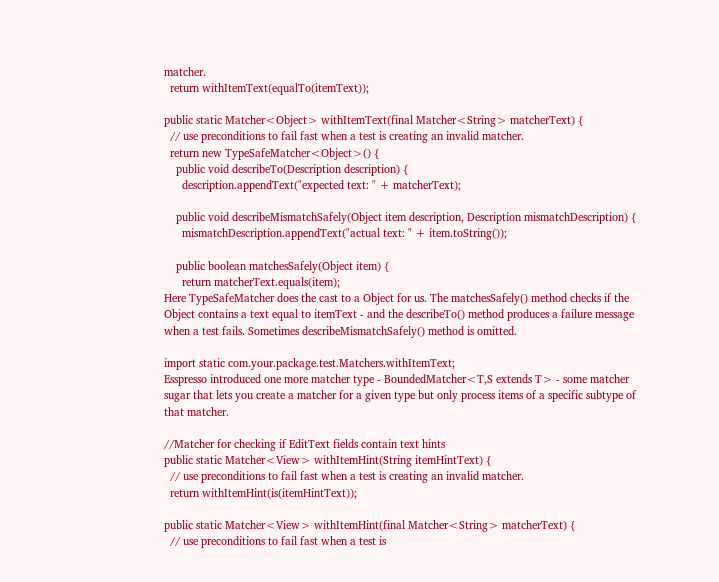matcher.
  return withItemText(equalTo(itemText));

public static Matcher<Object> withItemText(final Matcher<String> matcherText) {
  // use preconditions to fail fast when a test is creating an invalid matcher.
  return new TypeSafeMatcher<Object>() {
    public void describeTo(Description description) {
      description.appendText("expected text: " + matcherText);

    public void describeMismatchSafely(Object item description, Description mismatchDescription) {
      mismatchDescription.appendText("actual text: " + item.toString());

    public boolean matchesSafely(Object item) {
      return matcherText.equals(item);
Here TypeSafeMatcher does the cast to a Object for us. The matchesSafely() method checks if the Object contains a text equal to itemText - and the describeTo() method produces a failure message when a test fails. Sometimes describeMismatchSafely() method is omitted.

import static com.your.package.test.Matchers.withItemText;
Esspresso introduced one more matcher type - BoundedMatcher<T,S extends T> - some matcher sugar that lets you create a matcher for a given type but only process items of a specific subtype of that matcher.

//Matcher for checking if EditText fields contain text hints
public static Matcher<View> withItemHint(String itemHintText) {
  // use preconditions to fail fast when a test is creating an invalid matcher.
  return withItemHint(is(itemHintText));

public static Matcher<View> withItemHint(final Matcher<String> matcherText) {
  // use preconditions to fail fast when a test is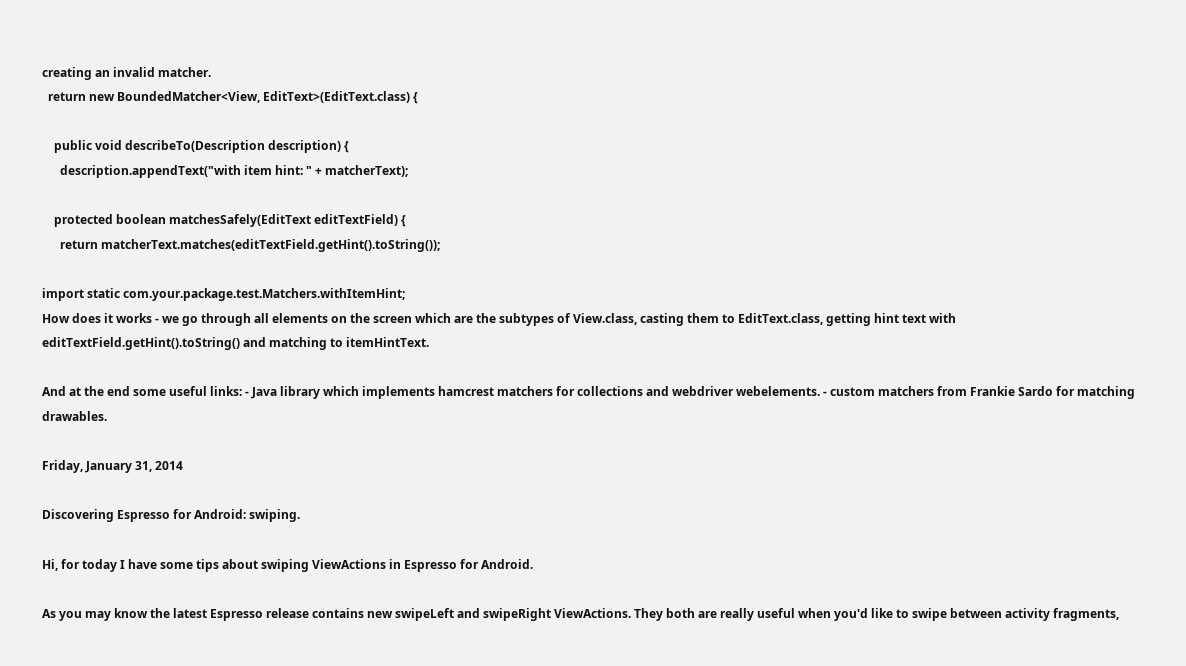creating an invalid matcher.
  return new BoundedMatcher<View, EditText>(EditText.class) {

    public void describeTo(Description description) {
      description.appendText("with item hint: " + matcherText);

    protected boolean matchesSafely(EditText editTextField) {
      return matcherText.matches(editTextField.getHint().toString());

import static com.your.package.test.Matchers.withItemHint;
How does it works - we go through all elements on the screen which are the subtypes of View.class, casting them to EditText.class, getting hint text with editTextField.getHint().toString() and matching to itemHintText.

And at the end some useful links: - Java library which implements hamcrest matchers for collections and webdriver webelements. - custom matchers from Frankie Sardo for matching drawables.

Friday, January 31, 2014

Discovering Espresso for Android: swiping.

Hi, for today I have some tips about swiping ViewActions in Espresso for Android.

As you may know the latest Espresso release contains new swipeLeft and swipeRight ViewActions. They both are really useful when you'd like to swipe between activity fragments,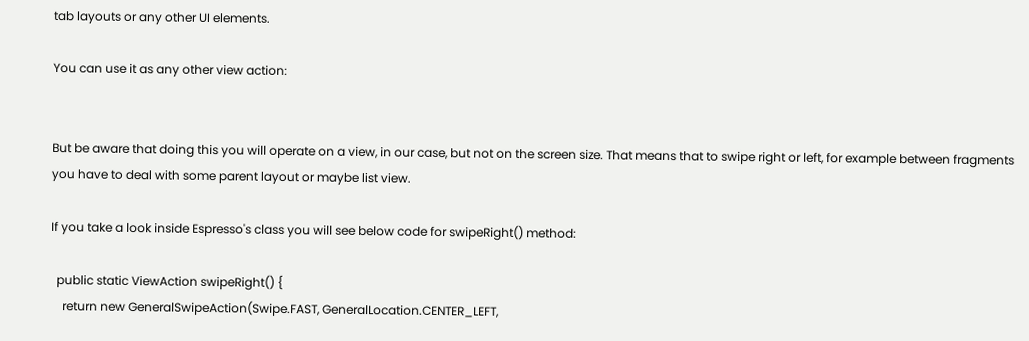tab layouts or any other UI elements.

You can use it as any other view action:


But be aware that doing this you will operate on a view, in our case, but not on the screen size. That means that to swipe right or left, for example between fragments you have to deal with some parent layout or maybe list view.

If you take a look inside Espresso's class you will see below code for swipeRight() method:

  public static ViewAction swipeRight() {
    return new GeneralSwipeAction(Swipe.FAST, GeneralLocation.CENTER_LEFT,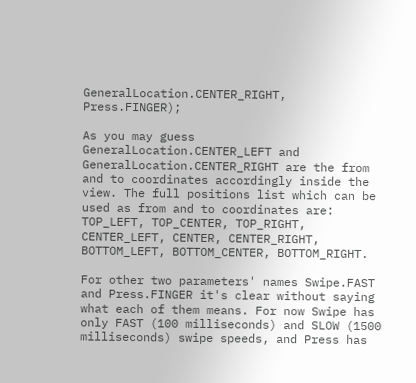GeneralLocation.CENTER_RIGHT, Press.FINGER);

As you may guess GeneralLocation.CENTER_LEFT and GeneralLocation.CENTER_RIGHT are the from and to coordinates accordingly inside the view. The full positions list which can be used as from and to coordinates are: TOP_LEFT, TOP_CENTER, TOP_RIGHT, CENTER_LEFT, CENTER, CENTER_RIGHT, BOTTOM_LEFT, BOTTOM_CENTER, BOTTOM_RIGHT.

For other two parameters' names Swipe.FAST and Press.FINGER it's clear without saying what each of them means. For now Swipe has only FAST (100 milliseconds) and SLOW (1500 milliseconds) swipe speeds, and Press has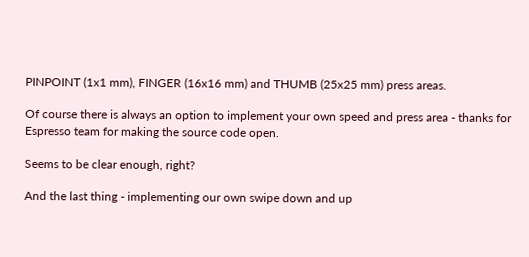PINPOINT (1x1 mm), FINGER (16x16 mm) and THUMB (25x25 mm) press areas.

Of course there is always an option to implement your own speed and press area - thanks for Espresso team for making the source code open.

Seems to be clear enough, right?

And the last thing - implementing our own swipe down and up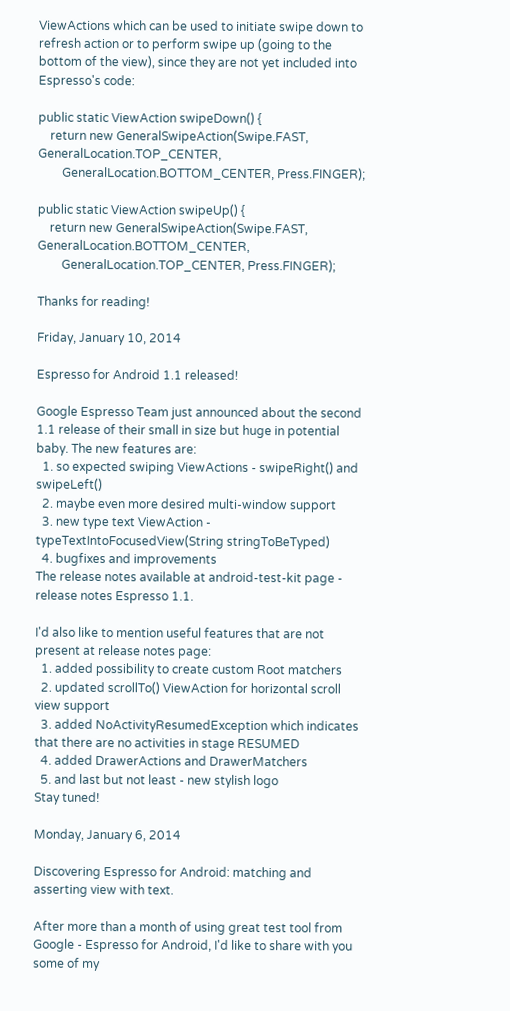ViewActions which can be used to initiate swipe down to refresh action or to perform swipe up (going to the bottom of the view), since they are not yet included into Espresso's code:

public static ViewAction swipeDown() {
    return new GeneralSwipeAction(Swipe.FAST, GeneralLocation.TOP_CENTER,
        GeneralLocation.BOTTOM_CENTER, Press.FINGER);

public static ViewAction swipeUp() {
    return new GeneralSwipeAction(Swipe.FAST, GeneralLocation.BOTTOM_CENTER,
        GeneralLocation.TOP_CENTER, Press.FINGER);

Thanks for reading!

Friday, January 10, 2014

Espresso for Android 1.1 released!

Google Espresso Team just announced about the second 1.1 release of their small in size but huge in potential baby. The new features are:
  1. so expected swiping ViewActions - swipeRight() and swipeLeft()
  2. maybe even more desired multi-window support
  3. new type text ViewAction - typeTextIntoFocusedView(String stringToBeTyped)
  4. bugfixes and improvements
The release notes available at android-test-kit page - release notes Espresso 1.1.

I'd also like to mention useful features that are not present at release notes page:
  1. added possibility to create custom Root matchers
  2. updated scrollTo() ViewAction for horizontal scroll view support
  3. added NoActivityResumedException which indicates that there are no activities in stage RESUMED
  4. added DrawerActions and DrawerMatchers
  5. and last but not least - new stylish logo
Stay tuned!

Monday, January 6, 2014

Discovering Espresso for Android: matching and asserting view with text.

After more than a month of using great test tool from Google - Espresso for Android, I'd like to share with you some of my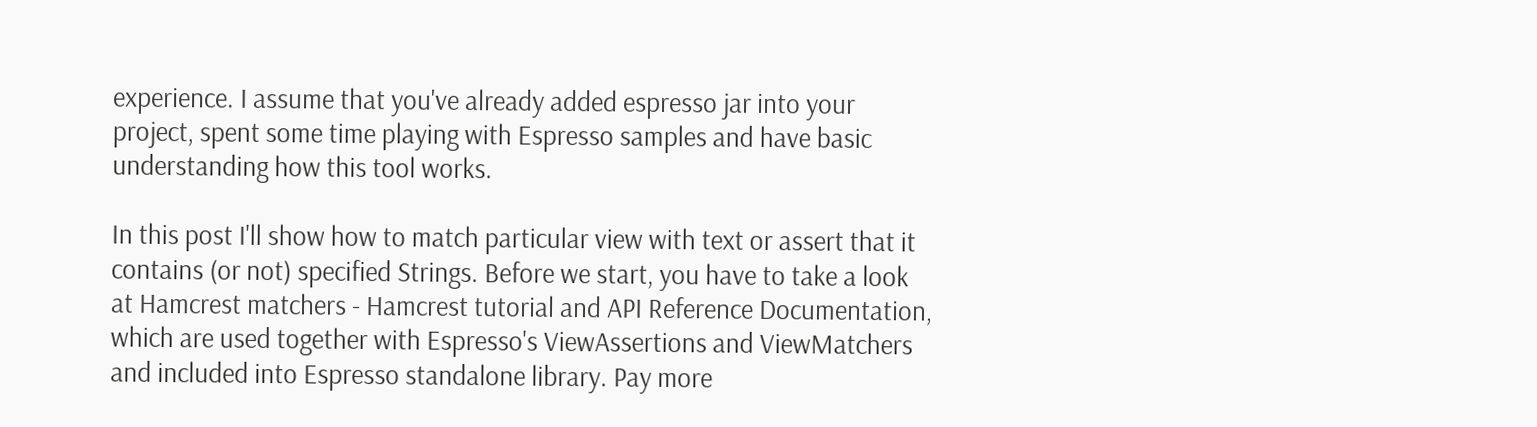experience. I assume that you've already added espresso jar into your project, spent some time playing with Espresso samples and have basic understanding how this tool works.

In this post I'll show how to match particular view with text or assert that it contains (or not) specified Strings. Before we start, you have to take a look at Hamcrest matchers - Hamcrest tutorial and API Reference Documentation, which are used together with Espresso's ViewAssertions and ViewMatchers and included into Espresso standalone library. Pay more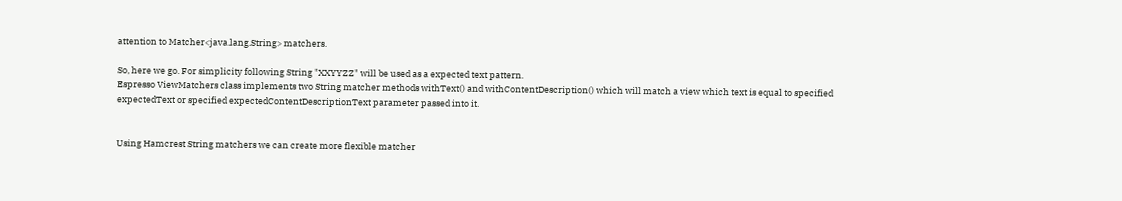attention to Matcher<java.lang.String> matchers.

So, here we go. For simplicity following String "XXYYZZ" will be used as a expected text pattern.
Espresso ViewMatchers class implements two String matcher methods withText() and withContentDescription() which will match a view which text is equal to specified expectedText or specified expectedContentDescriptionText parameter passed into it.


Using Hamcrest String matchers we can create more flexible matcher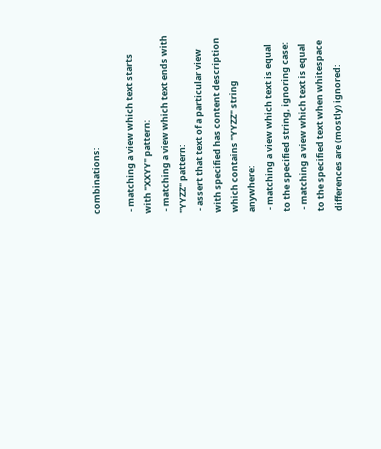combinations:

 - matching a view which text starts with "XXYY" pattern:
 - matching a view which text ends with "YYZZ" pattern:
 - assert that text of a particular view with specified has content description which contains "YYZZ" string anywhere:
 - matching a view which text is equal to the specified string, ignoring case:
 - matching a view which text is equal to the specified text when whitespace differences are (mostly) ignored: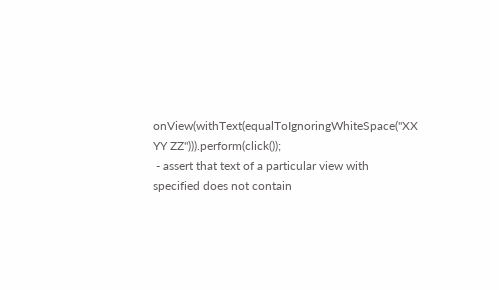onView(withText(equalToIgnoringWhiteSpace("XX YY ZZ"))).perform(click());
 - assert that text of a particular view with specified does not contain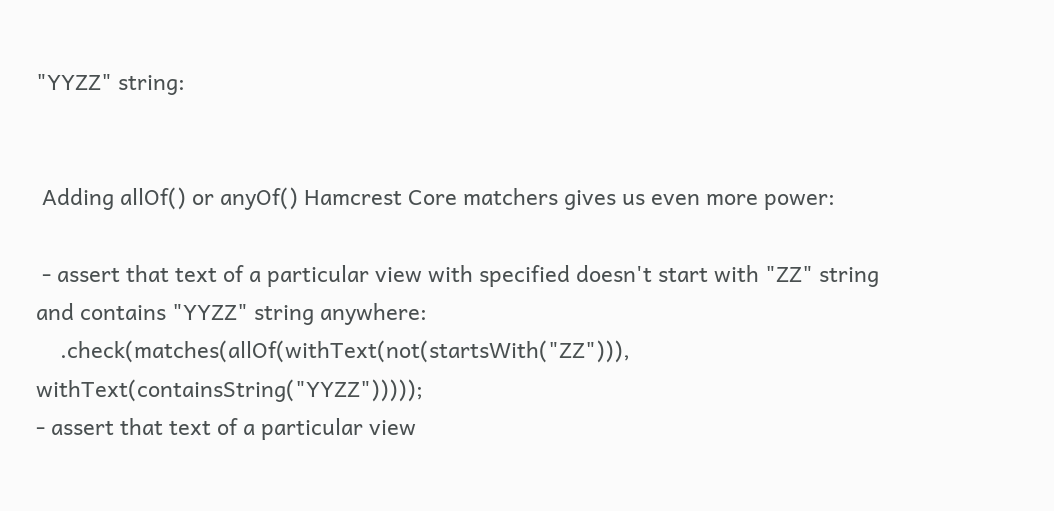"YYZZ" string:


 Adding allOf() or anyOf() Hamcrest Core matchers gives us even more power:

 - assert that text of a particular view with specified doesn't start with "ZZ" string and contains "YYZZ" string anywhere:
    .check(matches(allOf(withText(not(startsWith("ZZ"))), withText(containsString("YYZZ")))));
- assert that text of a particular view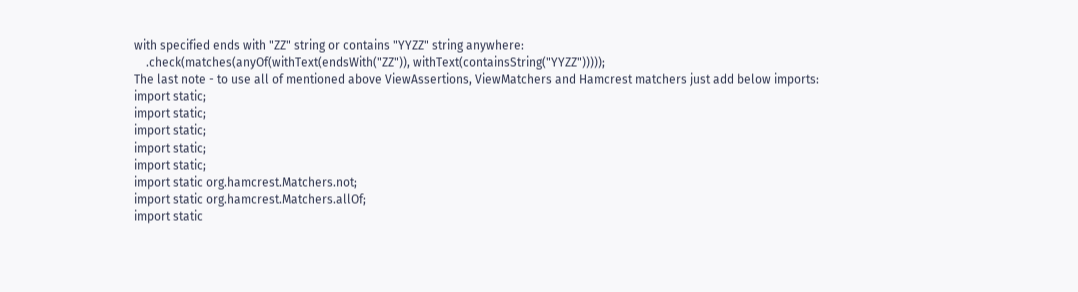with specified ends with "ZZ" string or contains "YYZZ" string anywhere:
    .check(matches(anyOf(withText(endsWith("ZZ")), withText(containsString("YYZZ")))));
The last note - to use all of mentioned above ViewAssertions, ViewMatchers and Hamcrest matchers just add below imports:
import static;
import static;
import static;
import static;
import static;
import static org.hamcrest.Matchers.not;
import static org.hamcrest.Matchers.allOf;
import static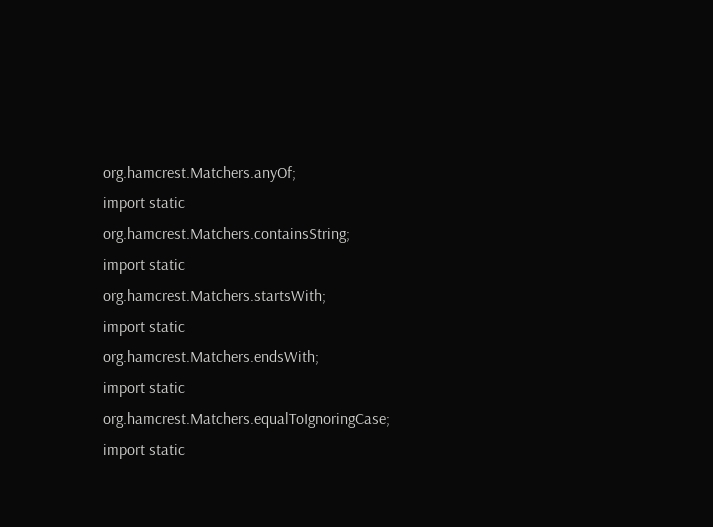org.hamcrest.Matchers.anyOf;
import static org.hamcrest.Matchers.containsString;
import static org.hamcrest.Matchers.startsWith;
import static org.hamcrest.Matchers.endsWith;
import static org.hamcrest.Matchers.equalToIgnoringCase;
import static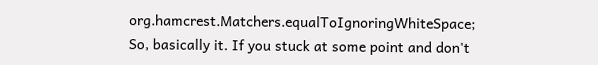org.hamcrest.Matchers.equalToIgnoringWhiteSpace;
So, basically it. If you stuck at some point and don't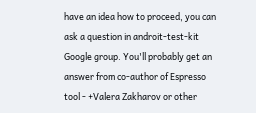have an idea how to proceed, you can ask a question in androit-test-kit Google group. You'll probably get an answer from co-author of Espresso tool - +Valera Zakharov or other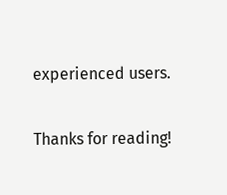experienced users.

Thanks for reading!